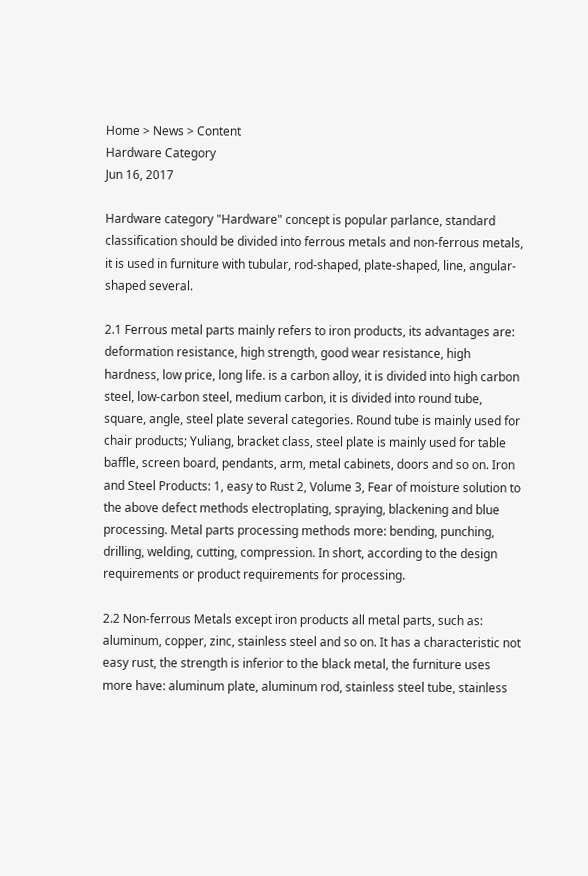Home > News > Content
Hardware Category
Jun 16, 2017

Hardware category "Hardware" concept is popular parlance, standard classification should be divided into ferrous metals and non-ferrous metals, it is used in furniture with tubular, rod-shaped, plate-shaped, line, angular-shaped several.

2.1 Ferrous metal parts mainly refers to iron products, its advantages are: deformation resistance, high strength, good wear resistance, high hardness, low price, long life. is a carbon alloy, it is divided into high carbon steel, low-carbon steel, medium carbon, it is divided into round tube, square, angle, steel plate several categories. Round tube is mainly used for chair products; Yuliang, bracket class, steel plate is mainly used for table baffle, screen board, pendants, arm, metal cabinets, doors and so on. Iron and Steel Products: 1, easy to Rust 2, Volume 3, Fear of moisture solution to the above defect methods electroplating, spraying, blackening and blue processing. Metal parts processing methods more: bending, punching, drilling, welding, cutting, compression. In short, according to the design requirements or product requirements for processing.

2.2 Non-ferrous Metals except iron products all metal parts, such as: aluminum, copper, zinc, stainless steel and so on. It has a characteristic not easy rust, the strength is inferior to the black metal, the furniture uses more have: aluminum plate, aluminum rod, stainless steel tube, stainless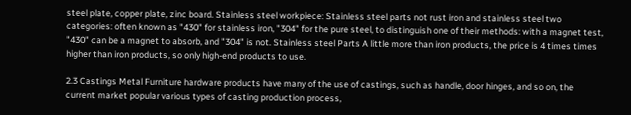steel plate, copper plate, zinc board. Stainless steel workpiece: Stainless steel parts not rust iron and stainless steel two categories: often known as "430" for stainless iron, "304" for the pure steel, to distinguish one of their methods: with a magnet test, "430" can be a magnet to absorb, and "304" is not. Stainless steel Parts A little more than iron products, the price is 4 times times higher than iron products, so only high-end products to use.

2.3 Castings Metal Furniture hardware products have many of the use of castings, such as handle, door hinges, and so on, the current market popular various types of casting production process,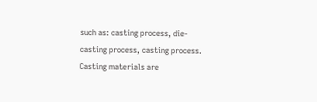such as: casting process, die-casting process, casting process. Casting materials are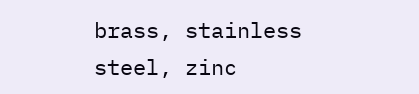brass, stainless steel, zinc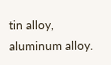tin alloy, aluminum alloy.